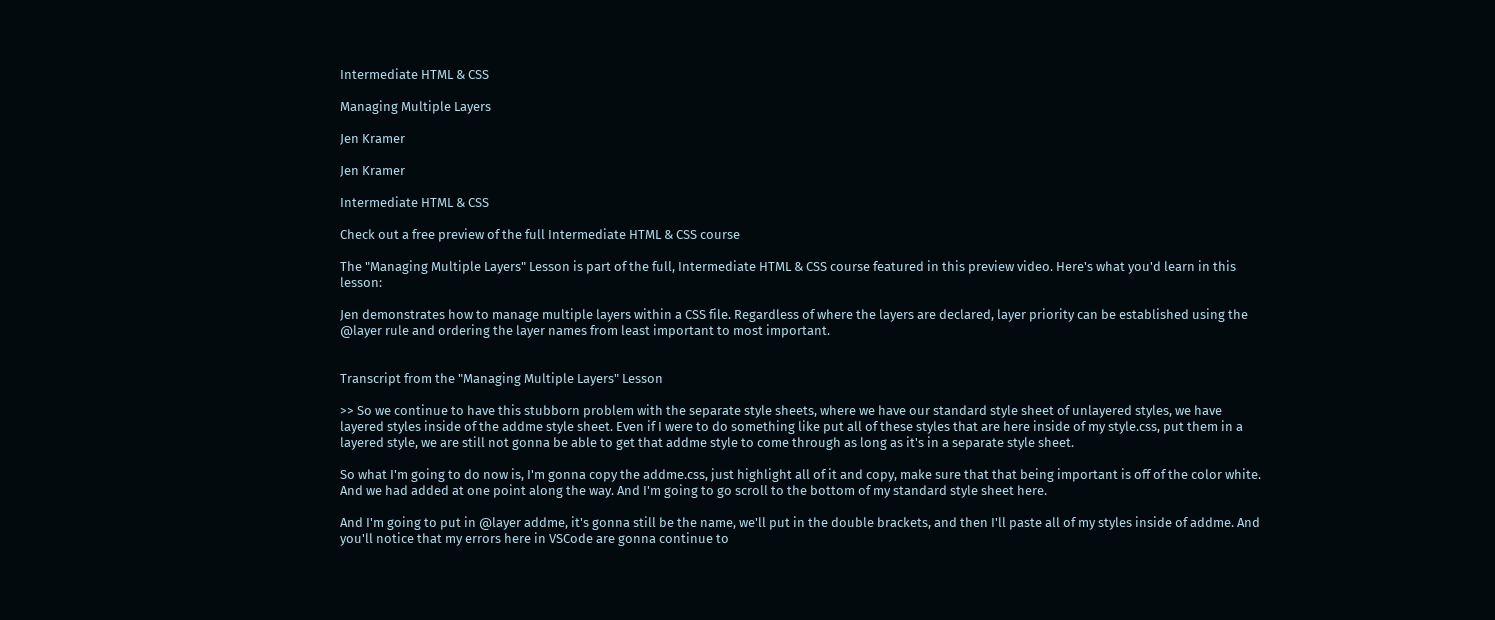Intermediate HTML & CSS

Managing Multiple Layers

Jen Kramer

Jen Kramer

Intermediate HTML & CSS

Check out a free preview of the full Intermediate HTML & CSS course

The "Managing Multiple Layers" Lesson is part of the full, Intermediate HTML & CSS course featured in this preview video. Here's what you'd learn in this lesson:

Jen demonstrates how to manage multiple layers within a CSS file. Regardless of where the layers are declared, layer priority can be established using the @layer rule and ordering the layer names from least important to most important.


Transcript from the "Managing Multiple Layers" Lesson

>> So we continue to have this stubborn problem with the separate style sheets, where we have our standard style sheet of unlayered styles, we have layered styles inside of the addme style sheet. Even if I were to do something like put all of these styles that are here inside of my style.css, put them in a layered style, we are still not gonna be able to get that addme style to come through as long as it's in a separate style sheet.

So what I'm going to do now is, I'm gonna copy the addme.css, just highlight all of it and copy, make sure that that being important is off of the color white. And we had added at one point along the way. And I'm going to go scroll to the bottom of my standard style sheet here.

And I'm going to put in @layer addme, it's gonna still be the name, we'll put in the double brackets, and then I'll paste all of my styles inside of addme. And you'll notice that my errors here in VSCode are gonna continue to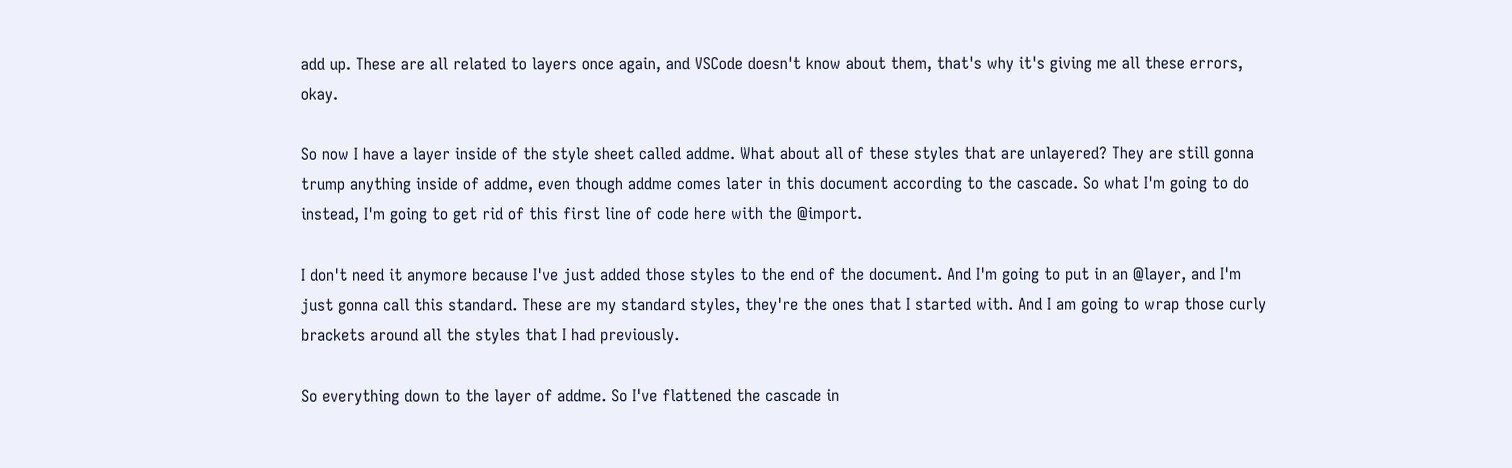add up. These are all related to layers once again, and VSCode doesn't know about them, that's why it's giving me all these errors, okay.

So now I have a layer inside of the style sheet called addme. What about all of these styles that are unlayered? They are still gonna trump anything inside of addme, even though addme comes later in this document according to the cascade. So what I'm going to do instead, I'm going to get rid of this first line of code here with the @import.

I don't need it anymore because I've just added those styles to the end of the document. And I'm going to put in an @layer, and I'm just gonna call this standard. These are my standard styles, they're the ones that I started with. And I am going to wrap those curly brackets around all the styles that I had previously.

So everything down to the layer of addme. So I've flattened the cascade in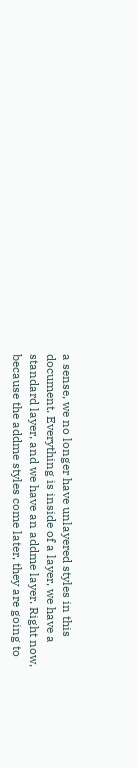a sense, we no longer have unlayered styles in this document. Everything is inside of a layer, we have a standard layer, and we have an addme layer. Right now, because the addme styles come later, they are going to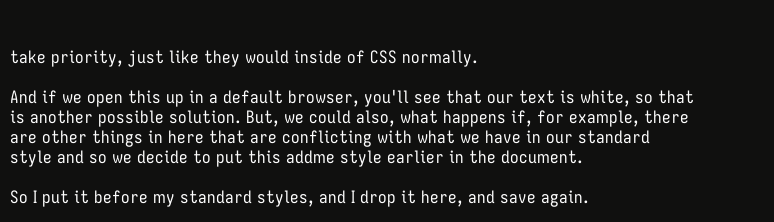take priority, just like they would inside of CSS normally.

And if we open this up in a default browser, you'll see that our text is white, so that is another possible solution. But, we could also, what happens if, for example, there are other things in here that are conflicting with what we have in our standard style and so we decide to put this addme style earlier in the document.

So I put it before my standard styles, and I drop it here, and save again.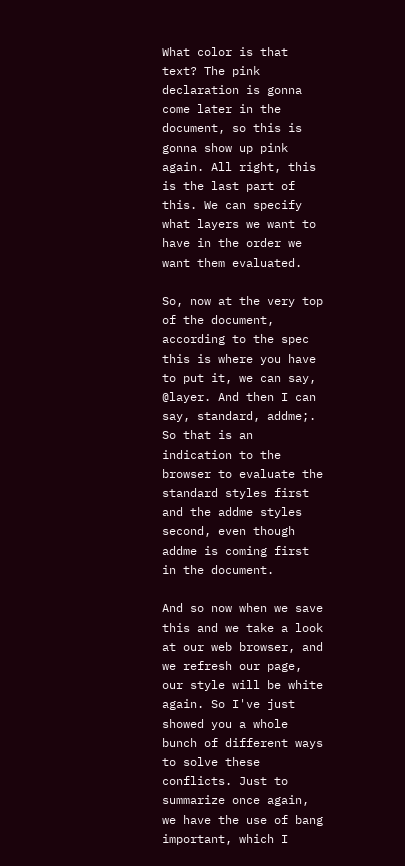What color is that text? The pink declaration is gonna come later in the document, so this is gonna show up pink again. All right, this is the last part of this. We can specify what layers we want to have in the order we want them evaluated.

So, now at the very top of the document, according to the spec this is where you have to put it, we can say, @layer. And then I can say, standard, addme;. So that is an indication to the browser to evaluate the standard styles first and the addme styles second, even though addme is coming first in the document.

And so now when we save this and we take a look at our web browser, and we refresh our page, our style will be white again. So I've just showed you a whole bunch of different ways to solve these conflicts. Just to summarize once again, we have the use of bang important, which I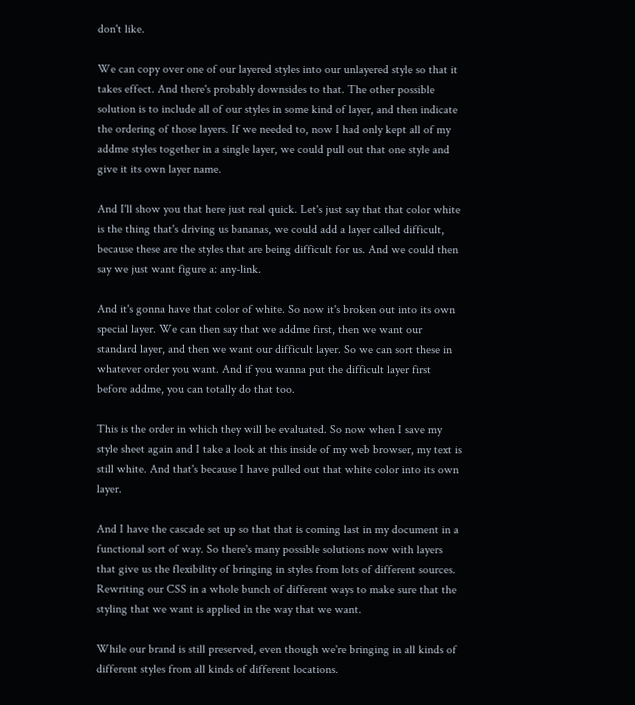don't like.

We can copy over one of our layered styles into our unlayered style so that it takes effect. And there's probably downsides to that. The other possible solution is to include all of our styles in some kind of layer, and then indicate the ordering of those layers. If we needed to, now I had only kept all of my addme styles together in a single layer, we could pull out that one style and give it its own layer name.

And I'll show you that here just real quick. Let's just say that that color white is the thing that's driving us bananas, we could add a layer called difficult, because these are the styles that are being difficult for us. And we could then say we just want figure a: any-link.

And it's gonna have that color of white. So now it's broken out into its own special layer. We can then say that we addme first, then we want our standard layer, and then we want our difficult layer. So we can sort these in whatever order you want. And if you wanna put the difficult layer first before addme, you can totally do that too.

This is the order in which they will be evaluated. So now when I save my style sheet again and I take a look at this inside of my web browser, my text is still white. And that's because I have pulled out that white color into its own layer.

And I have the cascade set up so that that is coming last in my document in a functional sort of way. So there's many possible solutions now with layers that give us the flexibility of bringing in styles from lots of different sources. Rewriting our CSS in a whole bunch of different ways to make sure that the styling that we want is applied in the way that we want.

While our brand is still preserved, even though we're bringing in all kinds of different styles from all kinds of different locations.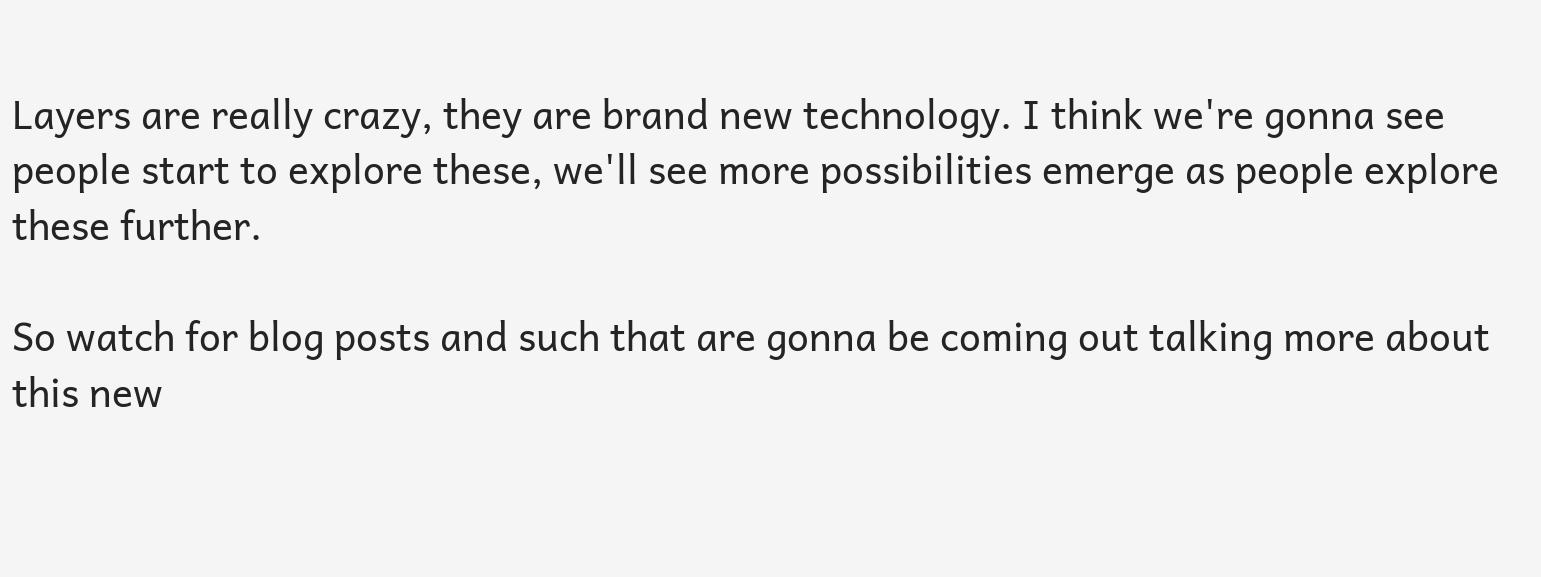Layers are really crazy, they are brand new technology. I think we're gonna see people start to explore these, we'll see more possibilities emerge as people explore these further.

So watch for blog posts and such that are gonna be coming out talking more about this new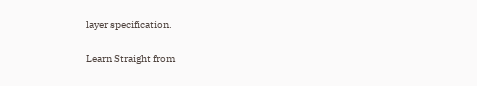layer specification.

Learn Straight from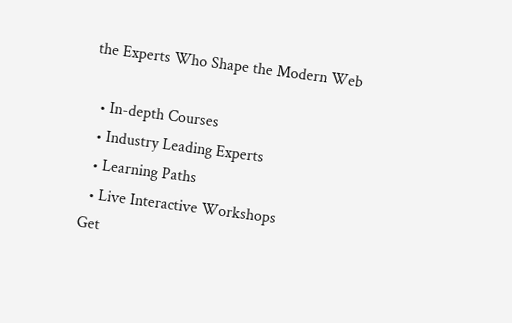the Experts Who Shape the Modern Web

  • In-depth Courses
  • Industry Leading Experts
  • Learning Paths
  • Live Interactive Workshops
Get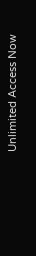Unlimited Access Now